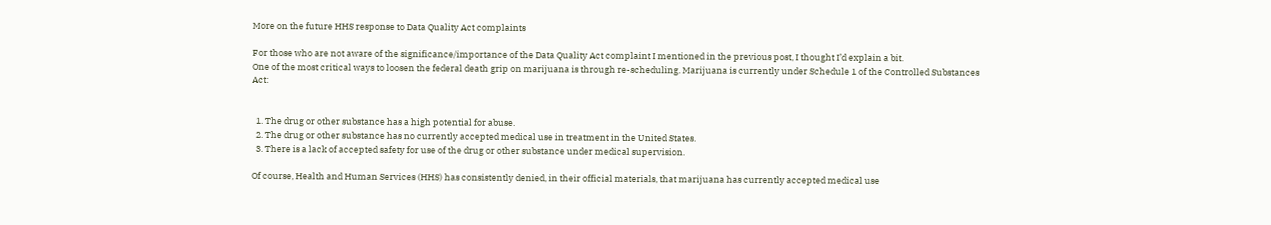More on the future HHS response to Data Quality Act complaints

For those who are not aware of the significance/importance of the Data Quality Act complaint I mentioned in the previous post, I thought I’d explain a bit.
One of the most critical ways to loosen the federal death grip on marijuana is through re-scheduling. Marijuana is currently under Schedule 1 of the Controlled Substances Act:


  1. The drug or other substance has a high potential for abuse.
  2. The drug or other substance has no currently accepted medical use in treatment in the United States.
  3. There is a lack of accepted safety for use of the drug or other substance under medical supervision.

Of course, Health and Human Services (HHS) has consistently denied, in their official materials, that marijuana has currently accepted medical use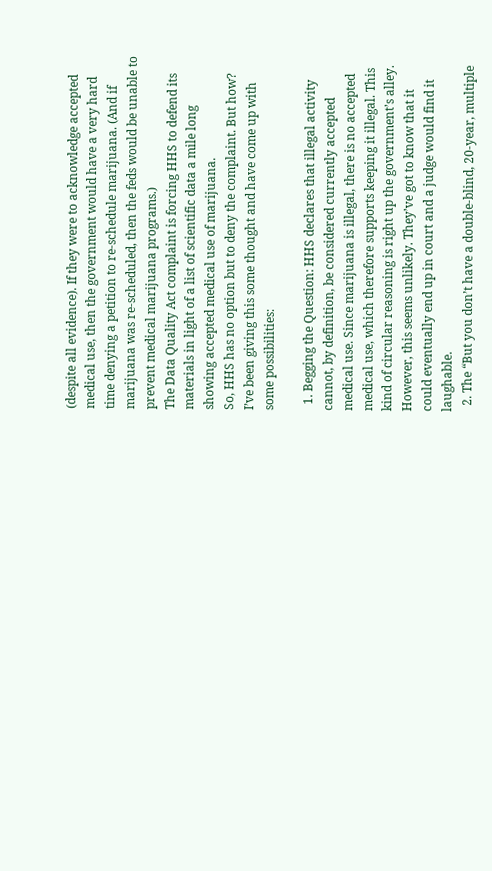(despite all evidence). If they were to acknowledge accepted medical use, then the government would have a very hard time denying a petition to re-schedule marijuana. (And if marijuana was re-scheduled, then the feds would be unable to prevent medical marijuana programs.)
The Data Quality Act complaint is forcing HHS to defend its materials in light of a list of scientific data a mile long showing accepted medical use of marijuana.
So, HHS has no option but to deny the complaint. But how?
I’ve been giving this some thought and have come up with some possibilities:

  1. Begging the Question: HHS declares that illegal activity cannot, by definition, be considered currently accepted medical use. Since marijuana is illegal, there is no accepted medical use, which therefore supports keeping it illegal. This kind of circular reasoning is right up the government’s alley. However, this seems unlikely. They’ve got to know that it could eventually end up in court and a judge would find it laughable.
  2. The “But you don’t have a double-blind, 20-year, multiple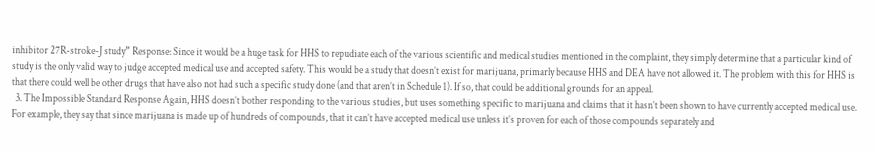inhibitor 27R-stroke-J study” Response: Since it would be a huge task for HHS to repudiate each of the various scientific and medical studies mentioned in the complaint, they simply determine that a particular kind of study is the only valid way to judge accepted medical use and accepted safety. This would be a study that doesn’t exist for marijuana, primarly because HHS and DEA have not allowed it. The problem with this for HHS is that there could well be other drugs that have also not had such a specific study done (and that aren’t in Schedule 1). If so, that could be additional grounds for an appeal.
  3. The Impossible Standard Response Again, HHS doesn’t bother responding to the various studies, but uses something specific to marijuana and claims that it hasn’t been shown to have currently accepted medical use. For example, they say that since marijuana is made up of hundreds of compounds, that it can’t have accepted medical use unless it’s proven for each of those compounds separately and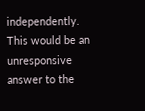independently. This would be an unresponsive answer to the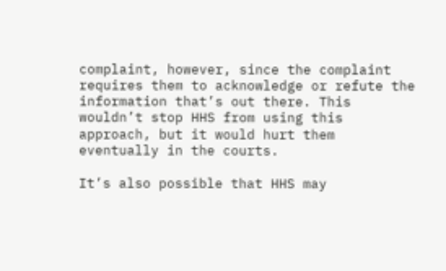complaint, however, since the complaint requires them to acknowledge or refute the information that’s out there. This wouldn’t stop HHS from using this approach, but it would hurt them eventually in the courts.

It’s also possible that HHS may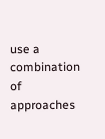use a combination of approaches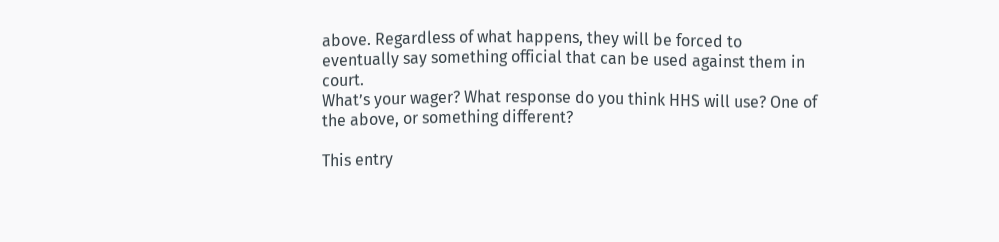above. Regardless of what happens, they will be forced to eventually say something official that can be used against them in court.
What’s your wager? What response do you think HHS will use? One of the above, or something different?

This entry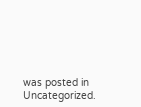was posted in Uncategorized.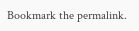Bookmark the permalink.